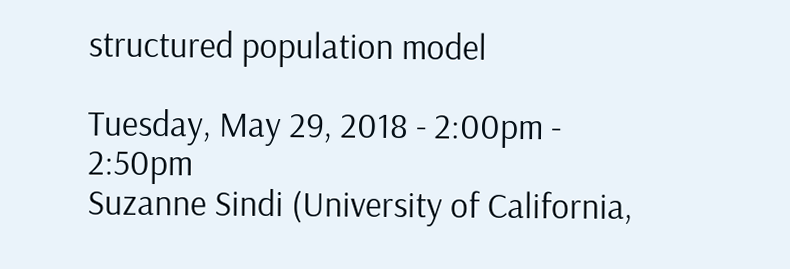structured population model

Tuesday, May 29, 2018 - 2:00pm - 2:50pm
Suzanne Sindi (University of California,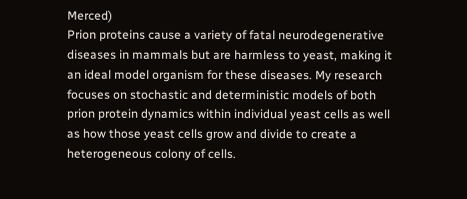Merced)
Prion proteins cause a variety of fatal neurodegenerative diseases in mammals but are harmless to yeast, making it an ideal model organism for these diseases. My research focuses on stochastic and deterministic models of both prion protein dynamics within individual yeast cells as well as how those yeast cells grow and divide to create a heterogeneous colony of cells.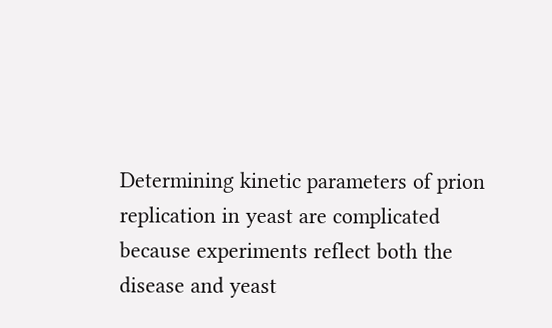Determining kinetic parameters of prion replication in yeast are complicated because experiments reflect both the disease and yeast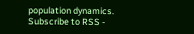population dynamics.
Subscribe to RSS -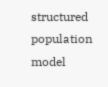structured population model